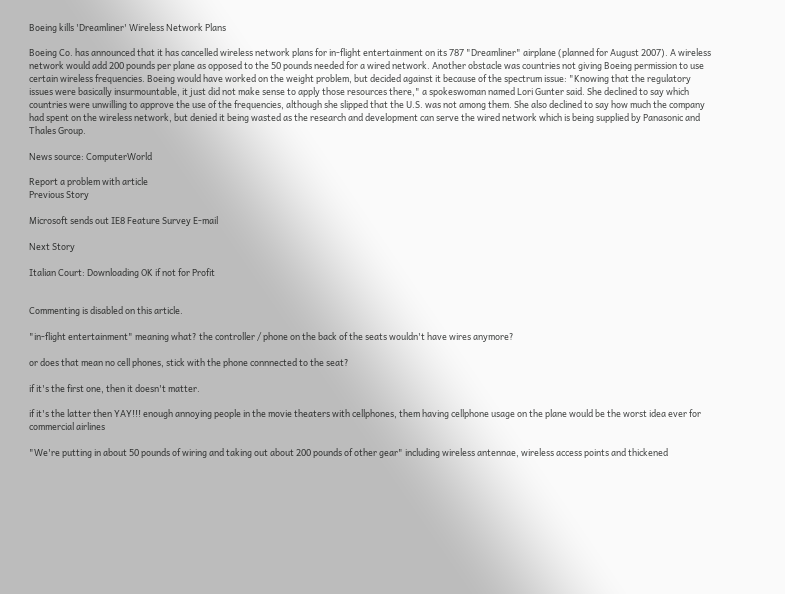Boeing kills 'Dreamliner' Wireless Network Plans

Boeing Co. has announced that it has cancelled wireless network plans for in-flight entertainment on its 787 "Dreamliner" airplane (planned for August 2007). A wireless network would add 200 pounds per plane as opposed to the 50 pounds needed for a wired network. Another obstacle was countries not giving Boeing permission to use certain wireless frequencies. Boeing would have worked on the weight problem, but decided against it because of the spectrum issue: "Knowing that the regulatory issues were basically insurmountable, it just did not make sense to apply those resources there," a spokeswoman named Lori Gunter said. She declined to say which countries were unwilling to approve the use of the frequencies, although she slipped that the U.S. was not among them. She also declined to say how much the company had spent on the wireless network, but denied it being wasted as the research and development can serve the wired network which is being supplied by Panasonic and Thales Group.

News source: ComputerWorld

Report a problem with article
Previous Story

Microsoft sends out IE8 Feature Survey E-mail

Next Story

Italian Court: Downloading OK if not for Profit


Commenting is disabled on this article.

"in-flight entertainment" meaning what? the controller / phone on the back of the seats wouldn't have wires anymore?

or does that mean no cell phones, stick with the phone connnected to the seat?

if it's the first one, then it doesn't matter.

if it's the latter then YAY!!! enough annoying people in the movie theaters with cellphones, them having cellphone usage on the plane would be the worst idea ever for commercial airlines

"We're putting in about 50 pounds of wiring and taking out about 200 pounds of other gear" including wireless antennae, wireless access points and thickened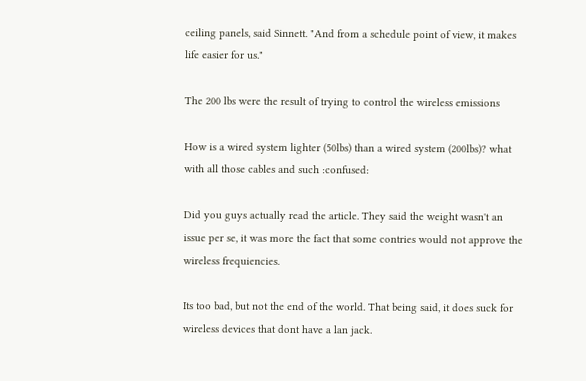ceiling panels, said Sinnett. "And from a schedule point of view, it makes life easier for us."

The 200 lbs were the result of trying to control the wireless emissions

How is a wired system lighter (50lbs) than a wired system (200lbs)? what with all those cables and such :confused:

Did you guys actually read the article. They said the weight wasn't an issue per se, it was more the fact that some contries would not approve the wireless frequiencies.

Its too bad, but not the end of the world. That being said, it does suck for wireless devices that dont have a lan jack.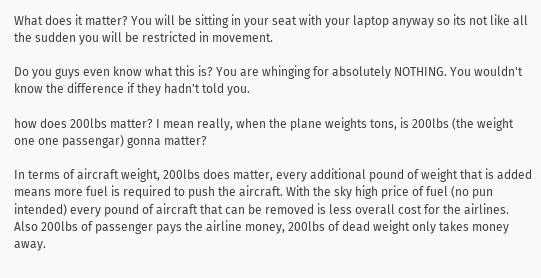What does it matter? You will be sitting in your seat with your laptop anyway so its not like all the sudden you will be restricted in movement.

Do you guys even know what this is? You are whinging for absolutely NOTHING. You wouldn't know the difference if they hadn't told you.

how does 200lbs matter? I mean really, when the plane weights tons, is 200lbs (the weight one one passengar) gonna matter?

In terms of aircraft weight, 200lbs does matter, every additional pound of weight that is added means more fuel is required to push the aircraft. With the sky high price of fuel (no pun intended) every pound of aircraft that can be removed is less overall cost for the airlines. Also 200lbs of passenger pays the airline money, 200lbs of dead weight only takes money away.